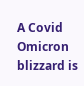A Covid Omicron blizzard is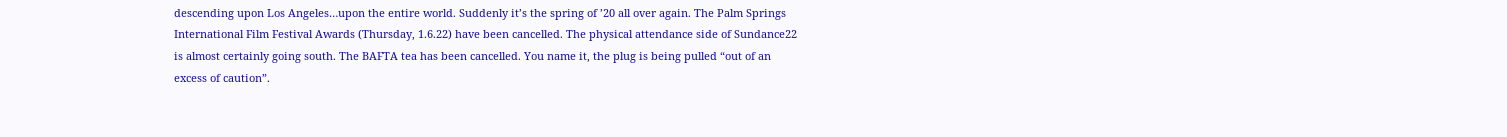descending upon Los Angeles…upon the entire world. Suddenly it’s the spring of ’20 all over again. The Palm Springs International Film Festival Awards (Thursday, 1.6.22) have been cancelled. The physical attendance side of Sundance22 is almost certainly going south. The BAFTA tea has been cancelled. You name it, the plug is being pulled “out of an excess of caution”.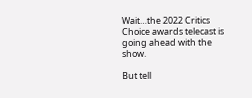Wait…the 2022 Critics Choice awards telecast is going ahead with the show.

But tell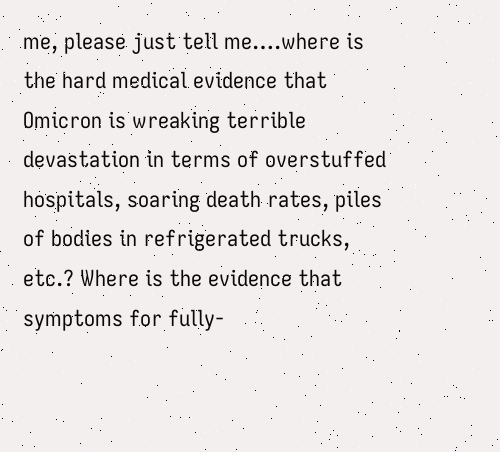me, please just tell me….where is the hard medical evidence that Omicron is wreaking terrible devastation in terms of overstuffed hospitals, soaring death rates, piles of bodies in refrigerated trucks, etc.? Where is the evidence that symptoms for fully-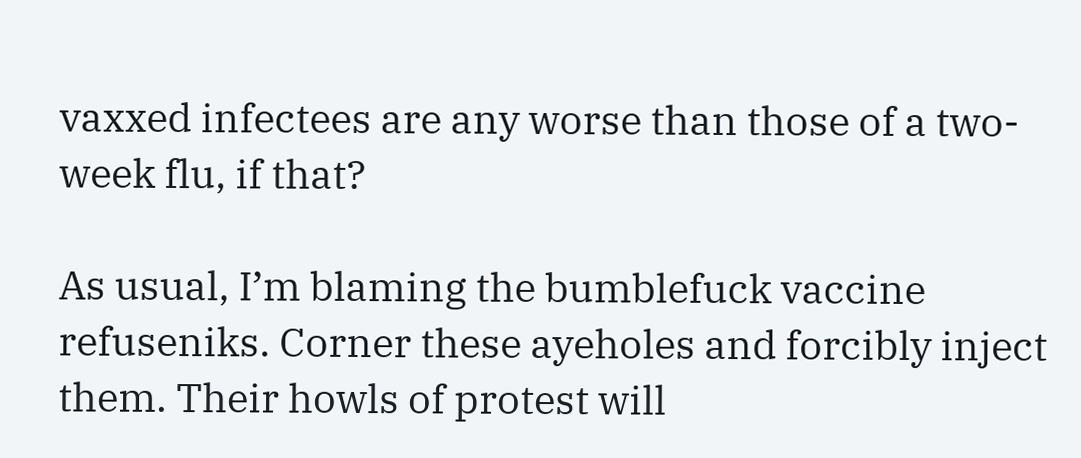vaxxed infectees are any worse than those of a two-week flu, if that?

As usual, I’m blaming the bumblefuck vaccine refuseniks. Corner these ayeholes and forcibly inject them. Their howls of protest will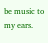be music to my ears.